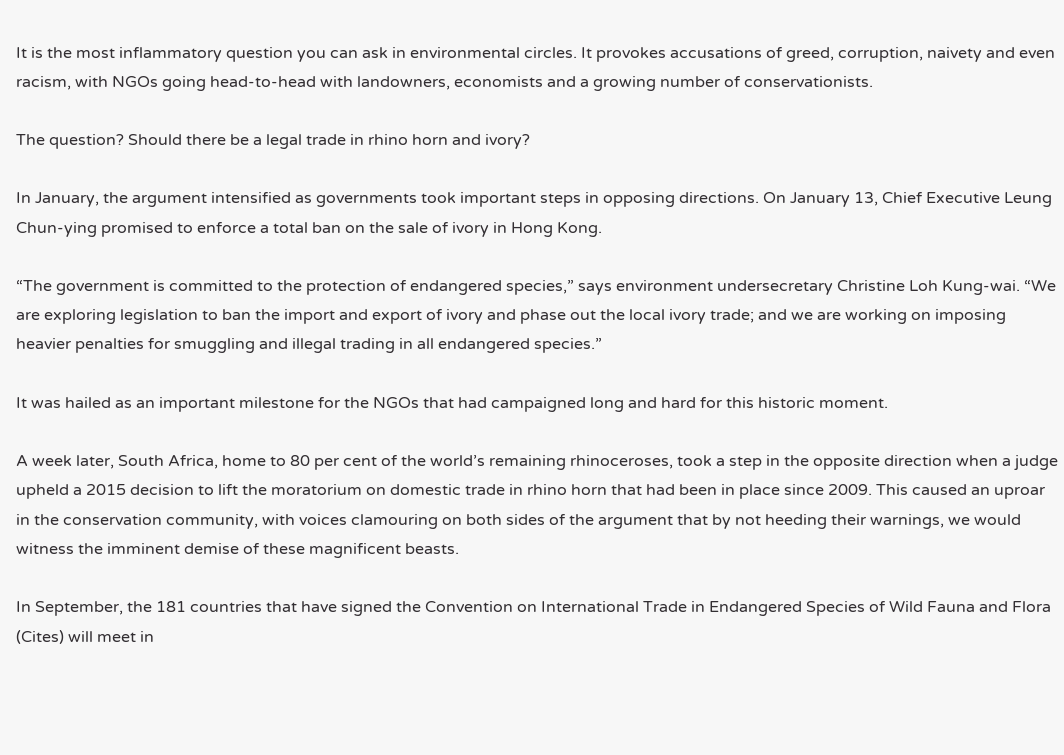It is the most inflammatory question you can ask in environmental circles. It provokes accusations of greed, corruption, naivety and even racism, with NGOs going head-to-head with landowners, economists and a growing number of conservationists.

The question? Should there be a legal trade in rhino horn and ivory?

In January, the argument intensified as governments took important steps in opposing directions. On January 13, Chief Executive Leung Chun-ying promised to enforce a total ban on the sale of ivory in Hong Kong.

“The government is committed to the protection of endangered species,” says environment undersecretary Christine Loh Kung-wai. “We are exploring legislation to ban the import and export of ivory and phase out the local ivory trade; and we are working on imposing heavier penalties for smuggling and illegal trading in all endangered species.”

It was hailed as an important milestone for the NGOs that had campaigned long and hard for this historic moment.

A week later, South Africa, home to 80 per cent of the world’s remaining rhinoceroses, took a step in the opposite direction when a judge upheld a 2015 decision to lift the moratorium on domestic trade in rhino horn that had been in place since 2009. This caused an uproar in the conservation community, with voices clamouring on both sides of the argument that by not heeding their warnings, we would witness the imminent demise of these magnificent beasts.

In September, the 181 countries that have signed the Convention on International Trade in Endangered Species of Wild Fauna and Flora (Cites) will meet in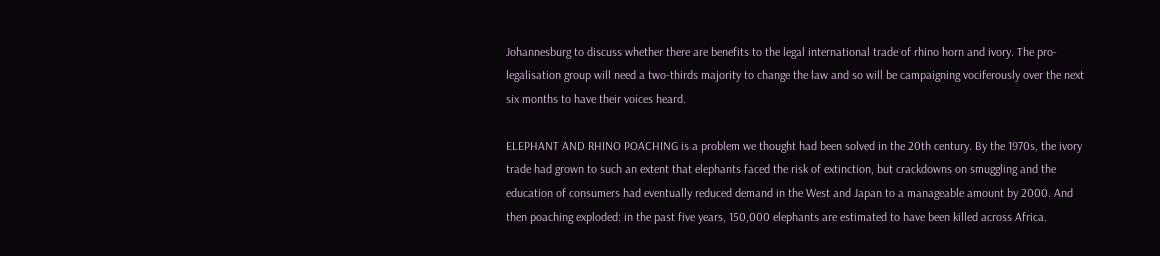Johannesburg to discuss whether there are benefits to the legal international trade of rhino horn and ivory. The pro-legalisation group will need a two-thirds majority to change the law and so will be campaigning vociferously over the next six months to have their voices heard.

ELEPHANT AND RHINO POACHING is a problem we thought had been solved in the 20th century. By the 1970s, the ivory trade had grown to such an extent that elephants faced the risk of extinction, but crackdowns on smuggling and the education of consumers had eventually reduced demand in the West and Japan to a manageable amount by 2000. And then poaching exploded: in the past five years, 150,000 elephants are estimated to have been killed across Africa.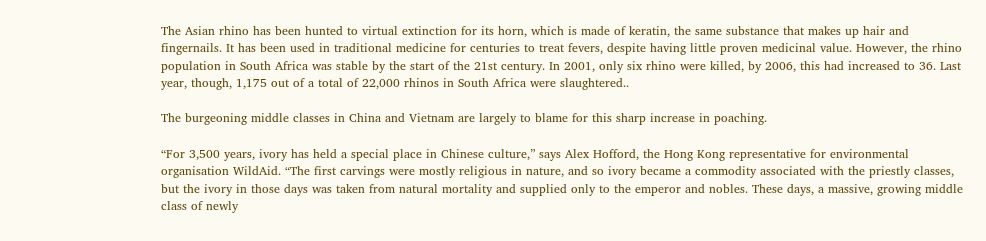The Asian rhino has been hunted to virtual extinction for its horn, which is made of keratin, the same substance that makes up hair and fingernails. It has been used in traditional medicine for centuries to treat fevers, despite having little proven medicinal value. However, the rhino population in South Africa was stable by the start of the 21st century. In 2001, only six rhino were killed, by 2006, this had increased to 36. Last year, though, 1,175 out of a total of 22,000 rhinos in South Africa were slaughtered..

The burgeoning middle classes in China and Vietnam are largely to blame for this sharp increase in poaching.

“For 3,500 years, ivory has held a special place in Chinese culture,” says Alex Hofford, the Hong Kong representative for environmental organisation WildAid. “The first carvings were mostly religious in nature, and so ivory became a commodity associated with the priestly classes, but the ivory in those days was taken from natural mortality and supplied only to the emperor and nobles. These days, a massive, growing middle class of newly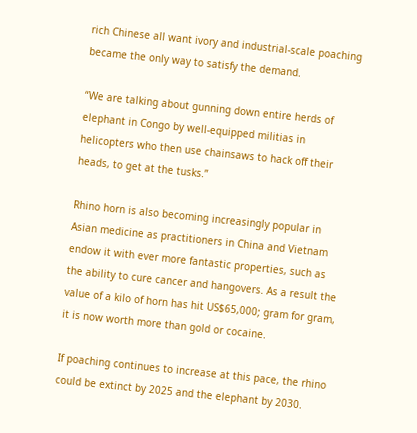rich Chinese all want ivory and industrial-scale poaching became the only way to satisfy the demand.

“We are talking about gunning down entire herds of elephant in Congo by well-equipped militias in helicopters who then use chainsaws to hack off their heads, to get at the tusks.”

Rhino horn is also becoming increasingly popular in Asian medicine as practitioners in China and Vietnam endow it with ever more fantastic properties, such as the ability to cure cancer and hangovers. As a result the value of a kilo of horn has hit US$65,000; gram for gram, it is now worth more than gold or cocaine.

If poaching continues to increase at this pace, the rhino could be extinct by 2025 and the elephant by 2030.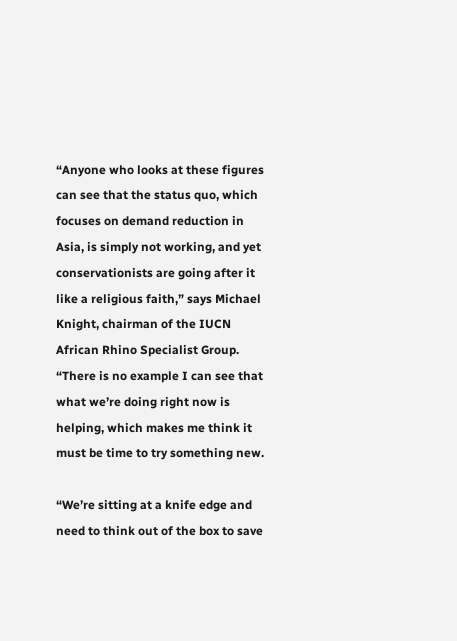“Anyone who looks at these figures can see that the status quo, which focuses on demand reduction in Asia, is simply not working, and yet conservationists are going after it like a religious faith,” says Michael Knight, chairman of the IUCN African Rhino Specialist Group. “There is no example I can see that what we’re doing right now is helping, which makes me think it must be time to try something new.

“We’re sitting at a knife edge and need to think out of the box to save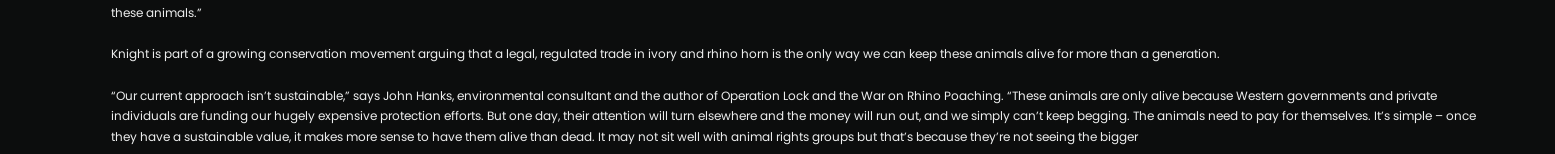these animals.”

Knight is part of a growing conservation movement arguing that a legal, regulated trade in ivory and rhino horn is the only way we can keep these animals alive for more than a generation.

“Our current approach isn’t sustainable,” says John Hanks, environmental consultant and the author of Operation Lock and the War on Rhino Poaching. “These animals are only alive because Western governments and private individuals are funding our hugely expensive protection efforts. But one day, their attention will turn elsewhere and the money will run out, and we simply can’t keep begging. The animals need to pay for themselves. It’s simple – once they have a sustainable value, it makes more sense to have them alive than dead. It may not sit well with animal rights groups but that’s because they’re not seeing the bigger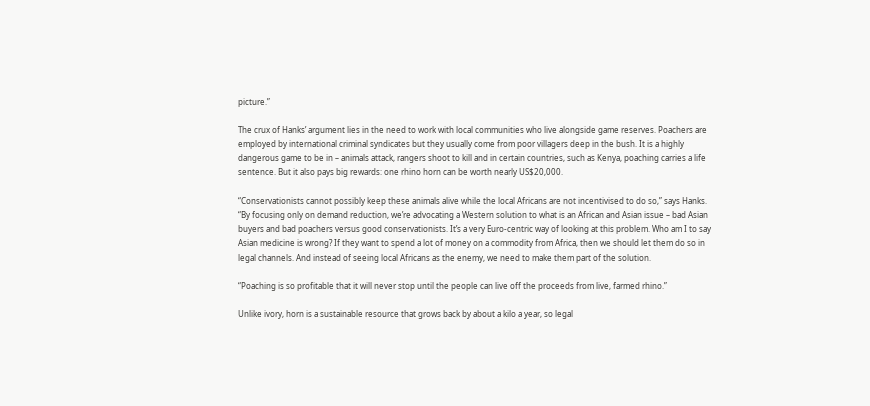picture.”

The crux of Hanks’ argument lies in the need to work with local communities who live alongside game reserves. Poachers are employed by international criminal syndicates but they usually come from poor villagers deep in the bush. It is a highly dangerous game to be in – animals attack, rangers shoot to kill and in certain countries, such as Kenya, poaching carries a life sentence. But it also pays big rewards: one rhino horn can be worth nearly US$20,000.

“Conservationists cannot possibly keep these animals alive while the local Africans are not incentivised to do so,” says Hanks. “By focusing only on demand reduction, we’re advocating a Western solution to what is an African and Asian issue – bad Asian buyers and bad poachers versus good conservationists. It’s a very Euro-centric way of looking at this problem. Who am I to say Asian medicine is wrong? If they want to spend a lot of money on a commodity from Africa, then we should let them do so in legal channels. And instead of seeing local Africans as the enemy, we need to make them part of the solution.

“Poaching is so profitable that it will never stop until the people can live off the proceeds from live, farmed rhino.”

Unlike ivory, horn is a sustainable resource that grows back by about a kilo a year, so legal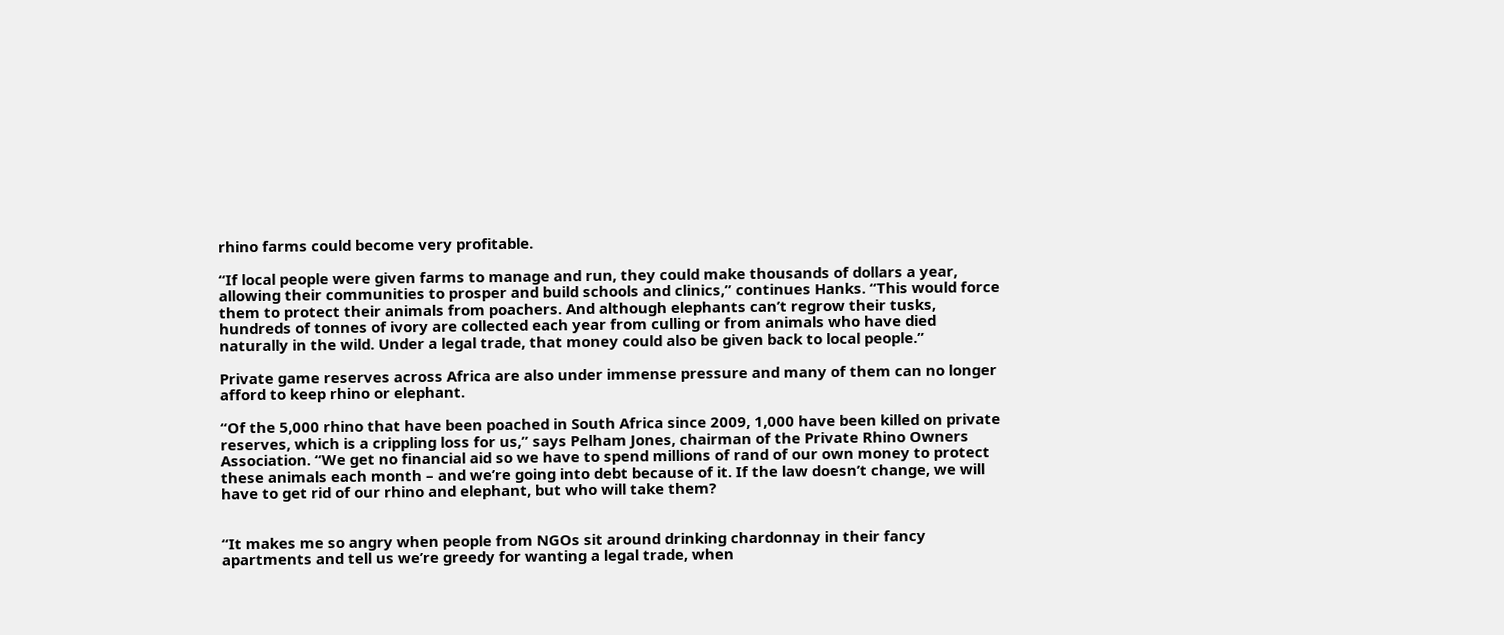rhino farms could become very profitable.

“If local people were given farms to manage and run, they could make thousands of dollars a year, allowing their communities to prosper and build schools and clinics,” continues Hanks. “This would force them to protect their animals from poachers. And although elephants can’t regrow their tusks, hundreds of tonnes of ivory are collected each year from culling or from animals who have died naturally in the wild. Under a legal trade, that money could also be given back to local people.”

Private game reserves across Africa are also under immense pressure and many of them can no longer afford to keep rhino or elephant.

“Of the 5,000 rhino that have been poached in South Africa since 2009, 1,000 have been killed on private reserves, which is a crippling loss for us,” says Pelham Jones, chairman of the Private Rhino Owners Association. “We get no financial aid so we have to spend millions of rand of our own money to protect these animals each month – and we’re going into debt because of it. If the law doesn’t change, we will have to get rid of our rhino and elephant, but who will take them?


“It makes me so angry when people from NGOs sit around drinking chardonnay in their fancy apartments and tell us we’re greedy for wanting a legal trade, when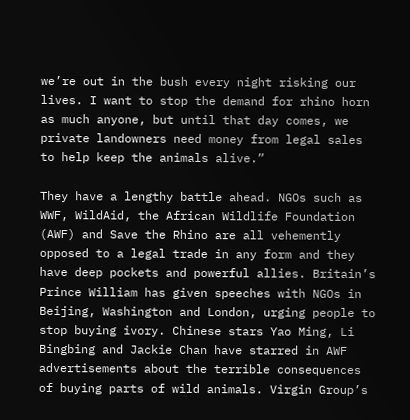we’re out in the bush every night risking our lives. I want to stop the demand for rhino horn as much anyone, but until that day comes, we private landowners need money from legal sales to help keep the animals alive.”

They have a lengthy battle ahead. NGOs such as WWF, WildAid, the African Wildlife Foundation (AWF) and Save the Rhino are all vehemently opposed to a legal trade in any form and they have deep pockets and powerful allies. Britain’s Prince William has given speeches with NGOs in Beijing, Washington and London, urging people to stop buying ivory. Chinese stars Yao Ming, Li Bingbing and Jackie Chan have starred in AWF advertisements about the terrible consequences of buying parts of wild animals. Virgin Group’s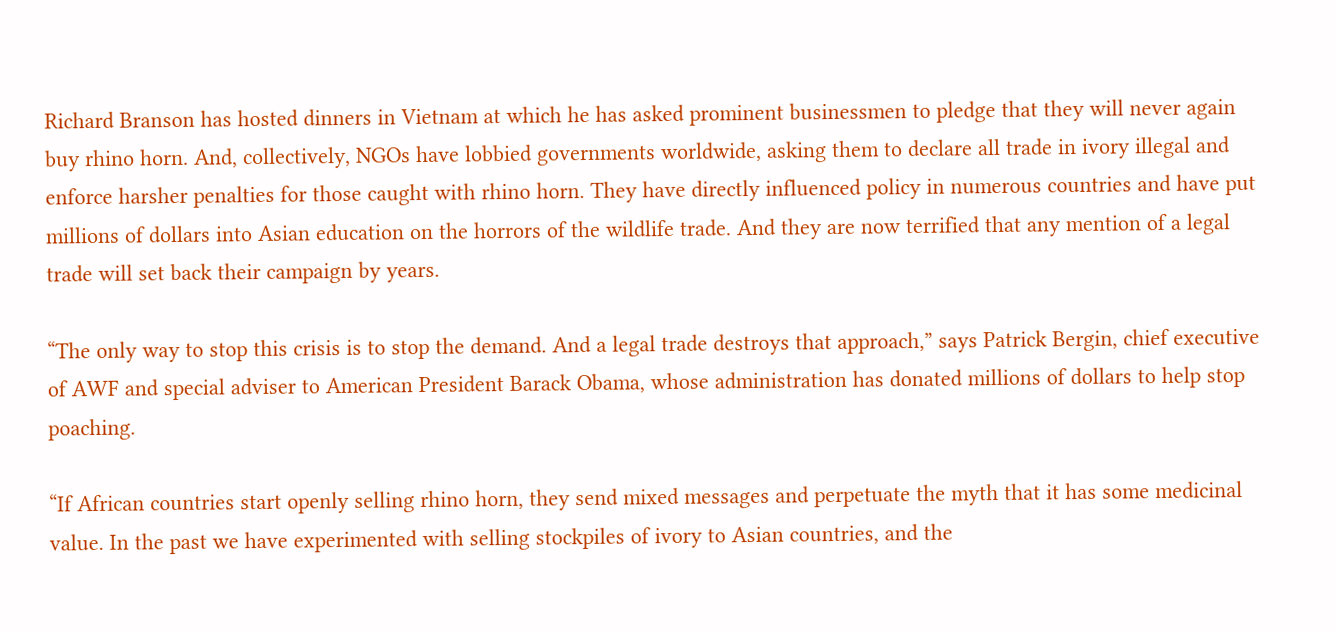Richard Branson has hosted dinners in Vietnam at which he has asked prominent businessmen to pledge that they will never again buy rhino horn. And, collectively, NGOs have lobbied governments worldwide, asking them to declare all trade in ivory illegal and enforce harsher penalties for those caught with rhino horn. They have directly influenced policy in numerous countries and have put millions of dollars into Asian education on the horrors of the wildlife trade. And they are now terrified that any mention of a legal trade will set back their campaign by years.

“The only way to stop this crisis is to stop the demand. And a legal trade destroys that approach,” says Patrick Bergin, chief executive of AWF and special adviser to American President Barack Obama, whose administration has donated millions of dollars to help stop poaching.

“If African countries start openly selling rhino horn, they send mixed messages and perpetuate the myth that it has some medicinal value. In the past we have experimented with selling stockpiles of ivory to Asian countries, and the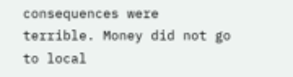consequences were terrible. Money did not go to local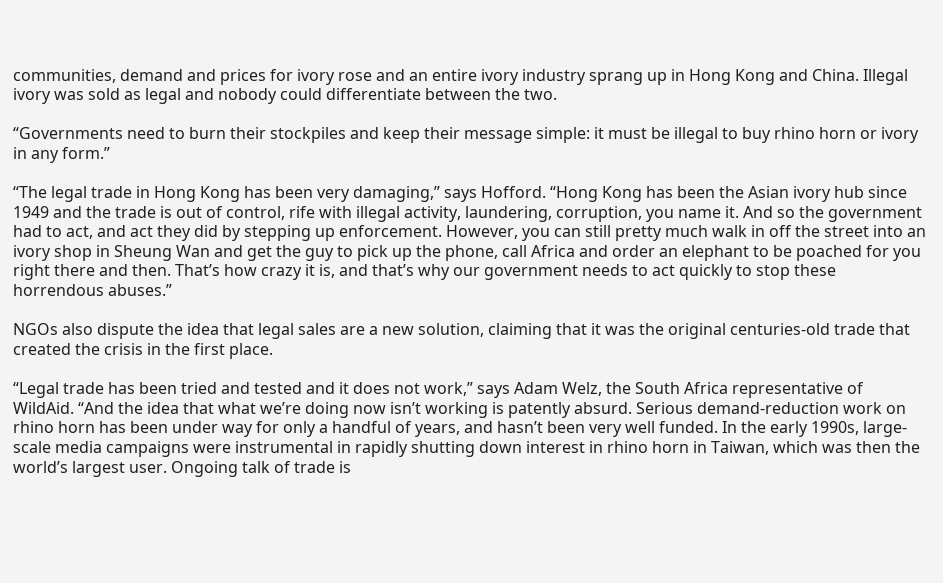communities, demand and prices for ivory rose and an entire ivory industry sprang up in Hong Kong and China. Illegal ivory was sold as legal and nobody could differentiate between the two.

“Governments need to burn their stockpiles and keep their message simple: it must be illegal to buy rhino horn or ivory in any form.”

“The legal trade in Hong Kong has been very damaging,” says Hofford. “Hong Kong has been the Asian ivory hub since 1949 and the trade is out of control, rife with illegal activity, laundering, corruption, you name it. And so the government had to act, and act they did by stepping up enforcement. However, you can still pretty much walk in off the street into an ivory shop in Sheung Wan and get the guy to pick up the phone, call Africa and order an elephant to be poached for you right there and then. That’s how crazy it is, and that’s why our government needs to act quickly to stop these horrendous abuses.”

NGOs also dispute the idea that legal sales are a new solution, claiming that it was the original centuries-old trade that created the crisis in the first place.

“Legal trade has been tried and tested and it does not work,” says Adam Welz, the South Africa representative of WildAid. “And the idea that what we’re doing now isn’t working is patently absurd. Serious demand-reduction work on rhino horn has been under way for only a handful of years, and hasn’t been very well funded. In the early 1990s, large-scale media campaigns were instrumental in rapidly shutting down interest in rhino horn in Taiwan, which was then the world’s largest user. Ongoing talk of trade is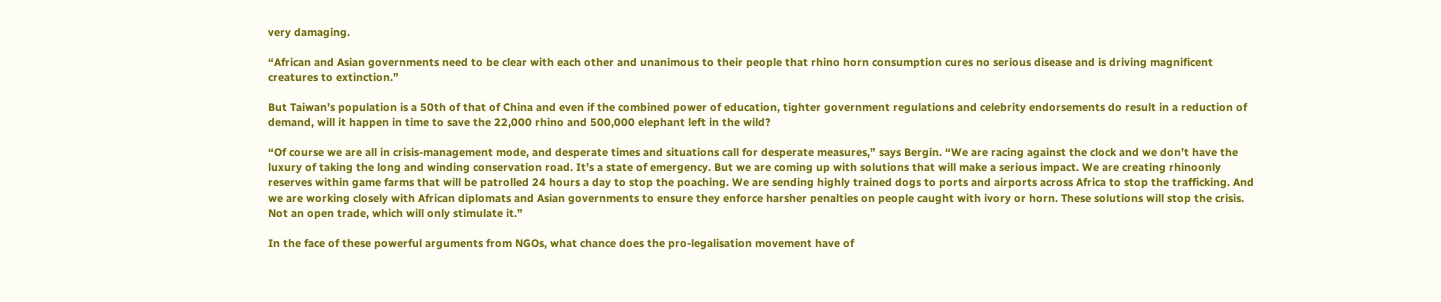very damaging.

“African and Asian governments need to be clear with each other and unanimous to their people that rhino horn consumption cures no serious disease and is driving magnificent creatures to extinction.”

But Taiwan’s population is a 50th of that of China and even if the combined power of education, tighter government regulations and celebrity endorsements do result in a reduction of demand, will it happen in time to save the 22,000 rhino and 500,000 elephant left in the wild?

“Of course we are all in crisis-management mode, and desperate times and situations call for desperate measures,” says Bergin. “We are racing against the clock and we don’t have the luxury of taking the long and winding conservation road. It’s a state of emergency. But we are coming up with solutions that will make a serious impact. We are creating rhinoonly reserves within game farms that will be patrolled 24 hours a day to stop the poaching. We are sending highly trained dogs to ports and airports across Africa to stop the trafficking. And we are working closely with African diplomats and Asian governments to ensure they enforce harsher penalties on people caught with ivory or horn. These solutions will stop the crisis. Not an open trade, which will only stimulate it.”

In the face of these powerful arguments from NGOs, what chance does the pro-legalisation movement have of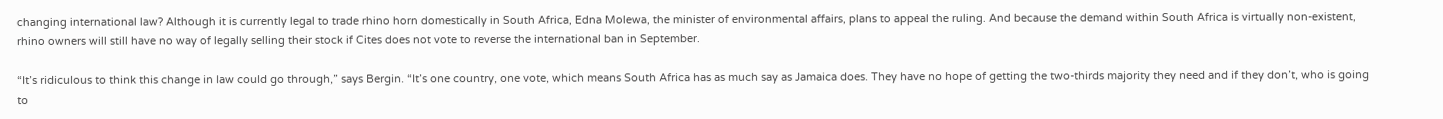changing international law? Although it is currently legal to trade rhino horn domestically in South Africa, Edna Molewa, the minister of environmental affairs, plans to appeal the ruling. And because the demand within South Africa is virtually non-existent, rhino owners will still have no way of legally selling their stock if Cites does not vote to reverse the international ban in September.

“It’s ridiculous to think this change in law could go through,” says Bergin. “It’s one country, one vote, which means South Africa has as much say as Jamaica does. They have no hope of getting the two-thirds majority they need and if they don’t, who is going to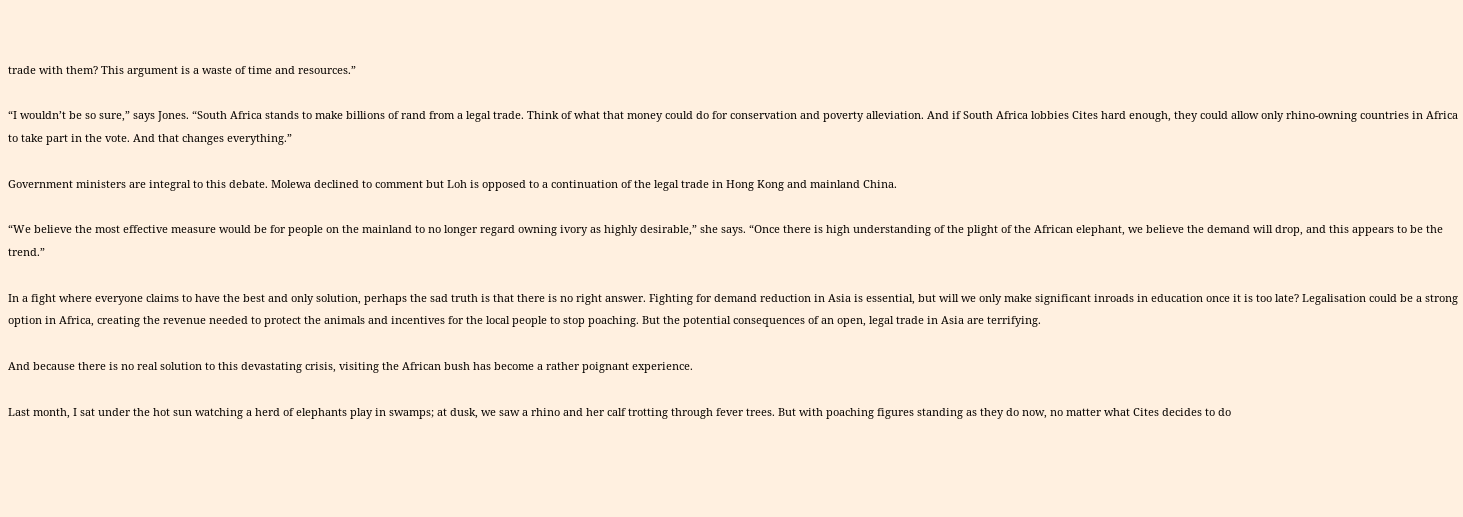trade with them? This argument is a waste of time and resources.”

“I wouldn’t be so sure,” says Jones. “South Africa stands to make billions of rand from a legal trade. Think of what that money could do for conservation and poverty alleviation. And if South Africa lobbies Cites hard enough, they could allow only rhino-owning countries in Africa to take part in the vote. And that changes everything.”

Government ministers are integral to this debate. Molewa declined to comment but Loh is opposed to a continuation of the legal trade in Hong Kong and mainland China.

“We believe the most effective measure would be for people on the mainland to no longer regard owning ivory as highly desirable,” she says. “Once there is high understanding of the plight of the African elephant, we believe the demand will drop, and this appears to be the trend.”

In a fight where everyone claims to have the best and only solution, perhaps the sad truth is that there is no right answer. Fighting for demand reduction in Asia is essential, but will we only make significant inroads in education once it is too late? Legalisation could be a strong option in Africa, creating the revenue needed to protect the animals and incentives for the local people to stop poaching. But the potential consequences of an open, legal trade in Asia are terrifying.

And because there is no real solution to this devastating crisis, visiting the African bush has become a rather poignant experience.

Last month, I sat under the hot sun watching a herd of elephants play in swamps; at dusk, we saw a rhino and her calf trotting through fever trees. But with poaching figures standing as they do now, no matter what Cites decides to do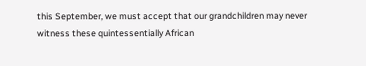this September, we must accept that our grandchildren may never witness these quintessentially African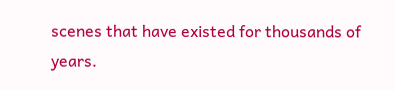scenes that have existed for thousands of years.